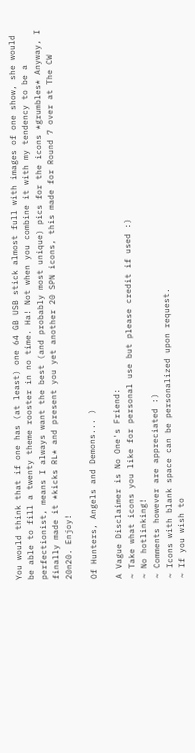You would think that if one has (at least) one 64 GB USB stick almost full with images of one show, she would be able to fill a twenty theme rooster in no time. Ha! Not when you combine it with my tendency to be a perfectionist, means I always want the best (and probably most unique) pics for the icons *grumbles* Anyway, I finally made it *kicks RL* and present you yet another 20 SPN icons, this made for Round 7 over at The CW 20n20. Enjoy!

Of Hunters, Angels and Demons... )

A Vague Disclaimer is No One's Friend:
~ Take what icons you like for personal use but please credit if used :)
~ No hotlinking!
~ Comments however are appreciated :)
~ Icons with blank space can be personalized upon request.
~ If you wish to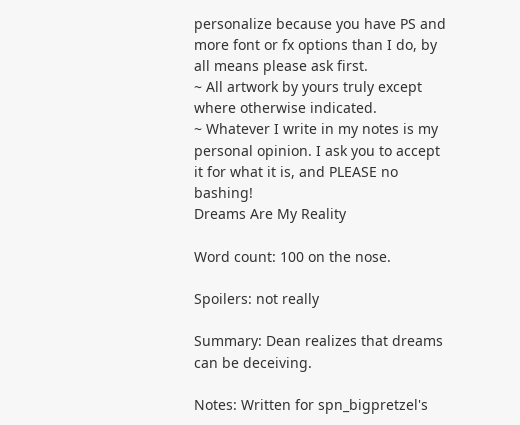personalize because you have PS and more font or fx options than I do, by all means please ask first.
~ All artwork by yours truly except where otherwise indicated.
~ Whatever I write in my notes is my personal opinion. I ask you to accept it for what it is, and PLEASE no bashing!
Dreams Are My Reality

Word count: 100 on the nose.

Spoilers: not really

Summary: Dean realizes that dreams can be deceiving.

Notes: Written for spn_bigpretzel's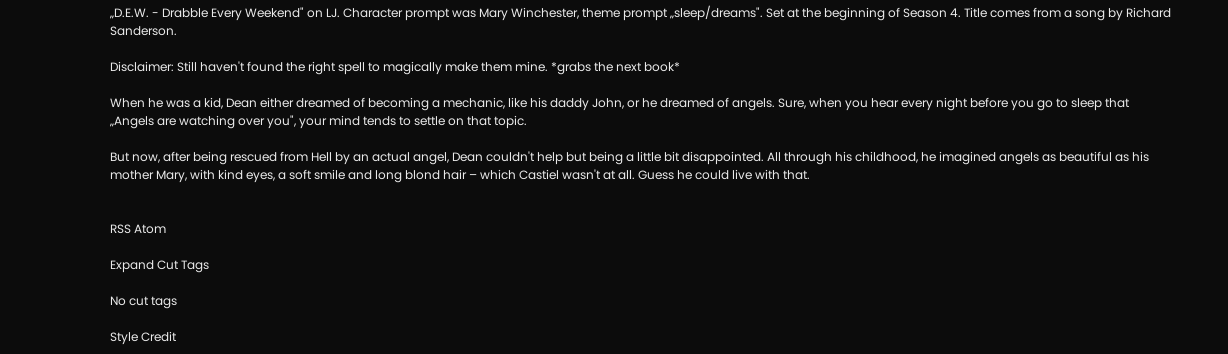„D.E.W. - Drabble Every Weekend" on LJ. Character prompt was Mary Winchester, theme prompt „sleep/dreams". Set at the beginning of Season 4. Title comes from a song by Richard Sanderson.

Disclaimer: Still haven't found the right spell to magically make them mine. *grabs the next book*

When he was a kid, Dean either dreamed of becoming a mechanic, like his daddy John, or he dreamed of angels. Sure, when you hear every night before you go to sleep that „Angels are watching over you", your mind tends to settle on that topic.

But now, after being rescued from Hell by an actual angel, Dean couldn't help but being a little bit disappointed. All through his childhood, he imagined angels as beautiful as his mother Mary, with kind eyes, a soft smile and long blond hair – which Castiel wasn't at all. Guess he could live with that.


RSS Atom

Expand Cut Tags

No cut tags

Style Credit